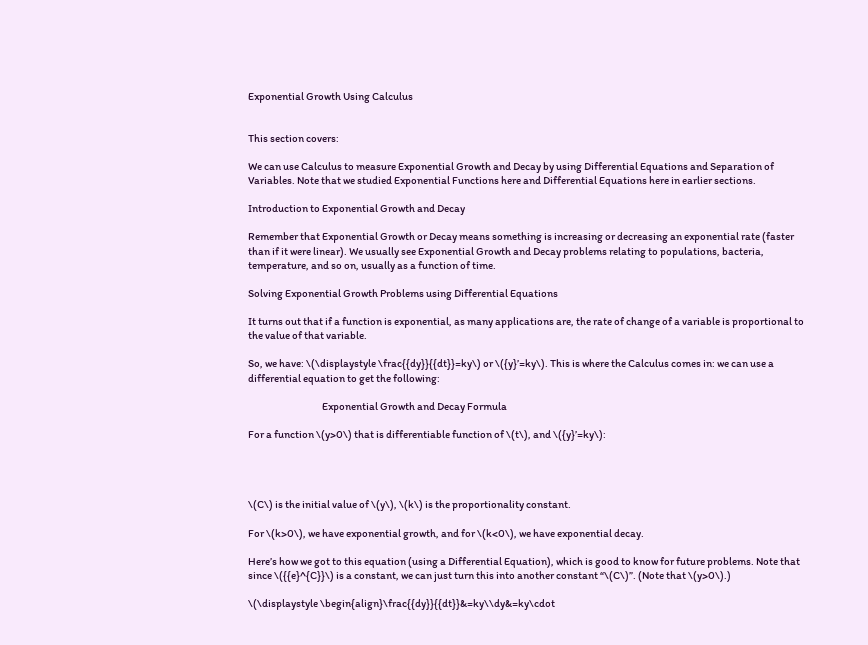Exponential Growth Using Calculus


This section covers:

We can use Calculus to measure Exponential Growth and Decay by using Differential Equations and Separation of Variables. Note that we studied Exponential Functions here and Differential Equations here in earlier sections.

Introduction to Exponential Growth and Decay

Remember that Exponential Growth or Decay means something is increasing or decreasing an exponential rate (faster than if it were linear). We usually see Exponential Growth and Decay problems relating to populations, bacteria, temperature, and so on, usually as a function of time.

Solving Exponential Growth Problems using Differential Equations

It turns out that if a function is exponential, as many applications are, the rate of change of a variable is proportional to the value of that variable.

So, we have: \(\displaystyle \frac{{dy}}{{dt}}=ky\) or \({y}’=ky\). This is where the Calculus comes in: we can use a differential equation to get the following:

                                     Exponential Growth and Decay Formula

For a function \(y>0\) that is differentiable function of \(t\), and \({y}’=ky\):




\(C\) is the initial value of \(y\), \(k\) is the proportionality constant.

For \(k>0\), we have exponential growth, and for \(k<0\), we have exponential decay.

Here’s how we got to this equation (using a Differential Equation), which is good to know for future problems. Note that since \({{e}^{C}}\) is a constant, we can just turn this into another constant “\(C\)”. (Note that \(y>0\).)

\(\displaystyle \begin{align}\frac{{dy}}{{dt}}&=ky\\dy&=ky\cdot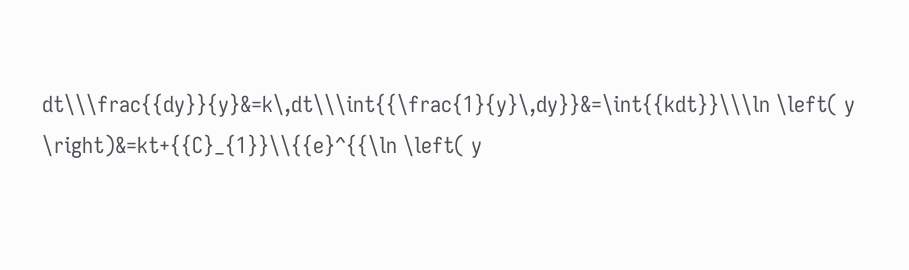dt\\\frac{{dy}}{y}&=k\,dt\\\int{{\frac{1}{y}\,dy}}&=\int{{kdt}}\\\ln \left( y \right)&=kt+{{C}_{1}}\\{{e}^{{\ln \left( y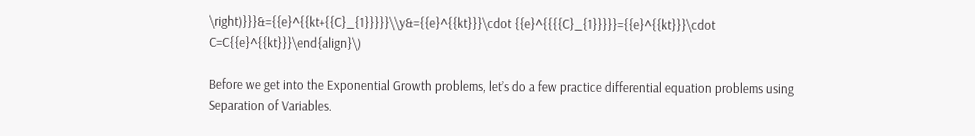\right)}}}&={{e}^{{kt+{{C}_{1}}}}}\\y&={{e}^{{kt}}}\cdot {{e}^{{{{C}_{1}}}}}={{e}^{{kt}}}\cdot C=C{{e}^{{kt}}}\end{align}\)

Before we get into the Exponential Growth problems, let’s do a few practice differential equation problems using Separation of Variables.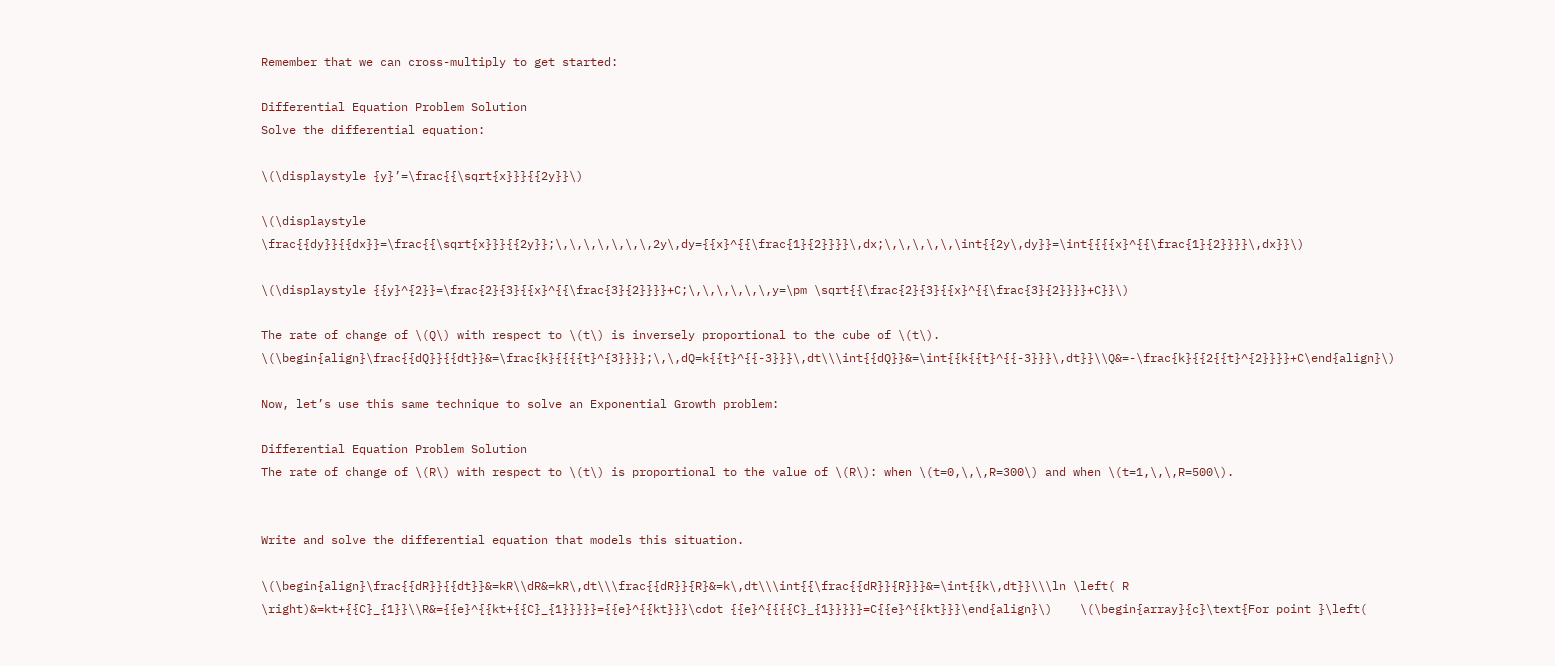Remember that we can cross-multiply to get started:

Differential Equation Problem Solution
Solve the differential equation:

\(\displaystyle {y}’=\frac{{\sqrt{x}}}{{2y}}\)

\(\displaystyle \frac{{dy}}{{dx}}=\frac{{\sqrt{x}}}{{2y}};\,\,\,\,\,\,\,2y\,dy={{x}^{{\frac{1}{2}}}}\,dx;\,\,\,\,\,\int{{2y\,dy}}=\int{{{{x}^{{\frac{1}{2}}}}\,dx}}\)

\(\displaystyle {{y}^{2}}=\frac{2}{3}{{x}^{{\frac{3}{2}}}}+C;\,\,\,\,\,\,y=\pm \sqrt{{\frac{2}{3}{{x}^{{\frac{3}{2}}}}+C}}\)

The rate of change of \(Q\) with respect to \(t\) is inversely proportional to the cube of \(t\). \(\begin{align}\frac{{dQ}}{{dt}}&=\frac{k}{{{{t}^{3}}}};\,\,dQ=k{{t}^{{-3}}}\,dt\\\int{{dQ}}&=\int{{k{{t}^{{-3}}}\,dt}}\\Q&=-\frac{k}{{2{{t}^{2}}}}+C\end{align}\)

Now, let’s use this same technique to solve an Exponential Growth problem:

Differential Equation Problem Solution
The rate of change of \(R\) with respect to \(t\) is proportional to the value of \(R\): when \(t=0,\,\,R=300\) and when \(t=1,\,\,R=500\).


Write and solve the differential equation that models this situation.

\(\begin{align}\frac{{dR}}{{dt}}&=kR\\dR&=kR\,dt\\\frac{{dR}}{R}&=k\,dt\\\int{{\frac{{dR}}{R}}}&=\int{{k\,dt}}\\\ln \left( R \right)&=kt+{{C}_{1}}\\R&={{e}^{{kt+{{C}_{1}}}}}={{e}^{{kt}}}\cdot {{e}^{{{{C}_{1}}}}}=C{{e}^{{kt}}}\end{align}\)    \(\begin{array}{c}\text{For point }\left(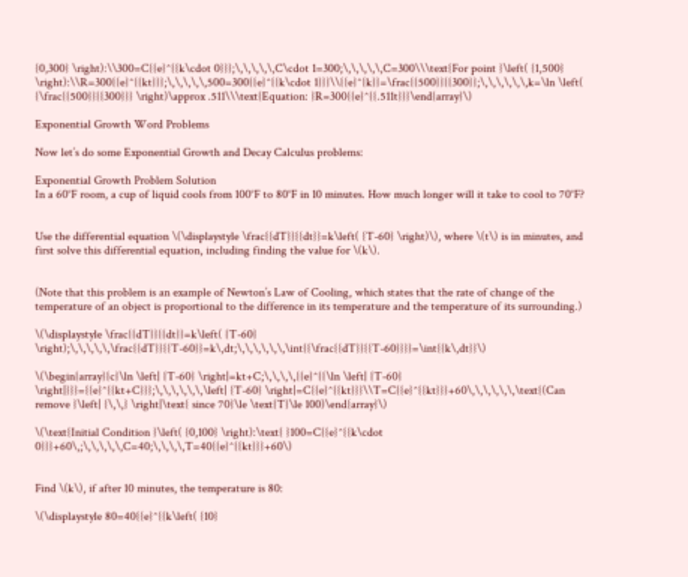{0,300} \right):\\300=C{{e}^{{k\cdot 0}}};\,\,\,\,\,C\cdot 1=300;\,\,\,\,\,C=300\\\text{For point }\left( {1,500} \right):\\R=300{{e}^{{kt}}};\,\,\,\,\,500=300{{e}^{{k\cdot 1}}}\\{{e}^{k}}=\frac{{500}}{{300}};\,\,\,\,\,\,k=\ln \left( {\frac{{500}}{{300}}} \right)\approx .511\\\text{Equation: }R=300{{e}^{{.511t}}}\end{array}\)

Exponential Growth Word Problems

Now let’s do some Exponential Growth and Decay Calculus problems:

Exponential Growth Problem Solution
In a 60°F room, a cup of liquid cools from 100°F to 80°F in 10 minutes. How much longer will it take to cool to 70°F?


Use the differential equation \(\displaystyle \frac{{dT}}{{dt}}=k\left( {T-60} \right)\), where \(t\) is in minutes, and first solve this differential equation, including finding the value for \(k\).


(Note that this problem is an example of Newton’s Law of Cooling, which states that the rate of change of the temperature of an object is proportional to the difference in its temperature and the temperature of its surrounding.)

\(\displaystyle \frac{{dT}}{{dt}}=k\left( {T-60} \right);\,\,\,\,\,\frac{{dT}}{{T-60}}=k\,dt;\,\,\,\,\,\,\int{{\frac{{dT}}{{T-60}}}}=\int{{k\,dt}}\)

\(\begin{array}{c}\ln \left| {T-60} \right|=kt+C;\,\,\,\,{{e}^{{\ln \left| {T-60} \right|}}}={{e}^{{kt+C}}};\,\,\,\,\,\,\left| {T-60} \right|=C{{e}^{{kt}}}\\T=C{{e}^{{kt}}}+60\,\,\,\,\,\,\text{(Can remove }\left| {\,\,} \right|\text{ since 70}\le \text{T}\le 100)\end{array}\)

\(\text{Initial Condition }\left( {0,100} \right):\text{ }100=C{{e}^{{k\cdot 0}}}+60\,;\,\,\,\,\,C=40;\,\,\,\,T=40{{e}^{{kt}}}+60\)


Find \(k\), if after 10 minutes, the temperature is 80:

\(\displaystyle 80=40{{e}^{{k\left( {10}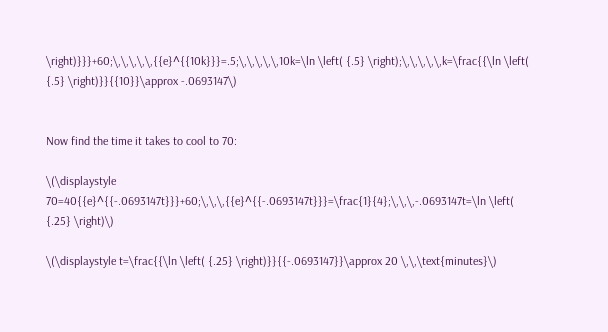\right)}}}+60;\,\,\,\,\,{{e}^{{10k}}}=.5;\,\,\,\,\,10k=\ln \left( {.5} \right);\,\,\,\,\,k=\frac{{\ln \left( {.5} \right)}}{{10}}\approx -.0693147\)


Now find the time it takes to cool to 70:

\(\displaystyle 70=40{{e}^{{-.0693147t}}}+60;\,\,\,{{e}^{{-.0693147t}}}=\frac{1}{4};\,\,\,-.0693147t=\ln \left( {.25} \right)\)

\(\displaystyle t=\frac{{\ln \left( {.25} \right)}}{{-.0693147}}\approx 20 \,\,\text{minutes}\)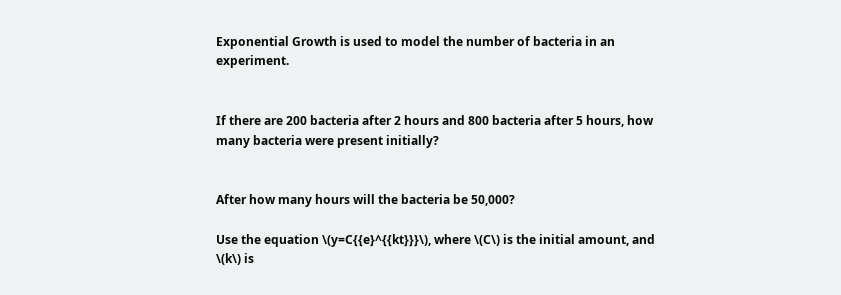Exponential Growth is used to model the number of bacteria in an experiment.


If there are 200 bacteria after 2 hours and 800 bacteria after 5 hours, how many bacteria were present initially?


After how many hours will the bacteria be 50,000?

Use the equation \(y=C{{e}^{{kt}}}\), where \(C\) is the initial amount, and \(k\) is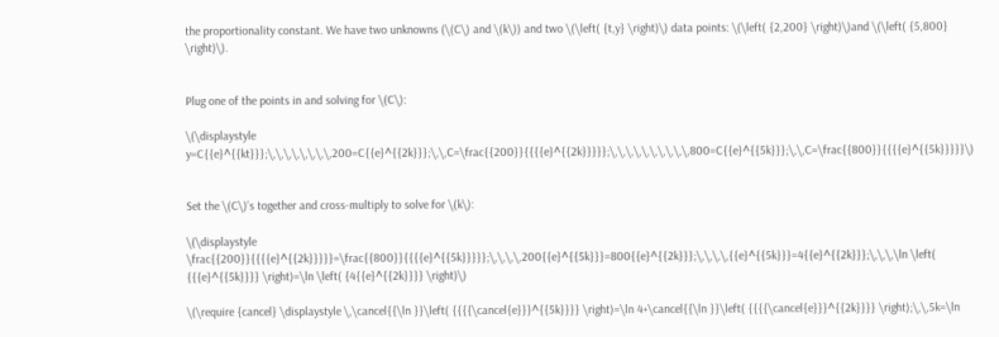the proportionality constant. We have two unknowns (\(C\) and \(k\)) and two \(\left( {t,y} \right)\) data points: \(\left( {2,200} \right)\)and \(\left( {5,800} \right)\).


Plug one of the points in and solving for \(C\):

\(\displaystyle y=C{{e}^{{kt}}};\,\,\,\,\,\,\,\,200=C{{e}^{{2k}}};\,\,C=\frac{{200}}{{{{e}^{{2k}}}}};\,\,\,\,\,\,\,\,\,\,800=C{{e}^{{5k}}};\,\,C=\frac{{800}}{{{{e}^{{5k}}}}}\)


Set the \(C\)’s together and cross-multiply to solve for \(k\):

\(\displaystyle \frac{{200}}{{{{e}^{{2k}}}}}=\frac{{800}}{{{{e}^{{5k}}}}};\,\,\,\,200{{e}^{{5k}}}=800{{e}^{{2k}}};\,\,\,\,{{e}^{{5k}}}=4{{e}^{{2k}}};\,\,\,\ln \left( {{{e}^{{5k}}}} \right)=\ln \left( {4{{e}^{{2k}}}} \right)\)

\(\require {cancel} \displaystyle \,\cancel{{\ln }}\left( {{{{\cancel{e}}}^{{5k}}}} \right)=\ln 4+\cancel{{\ln }}\left( {{{{\cancel{e}}}^{{2k}}}} \right);\,\,5k=\ln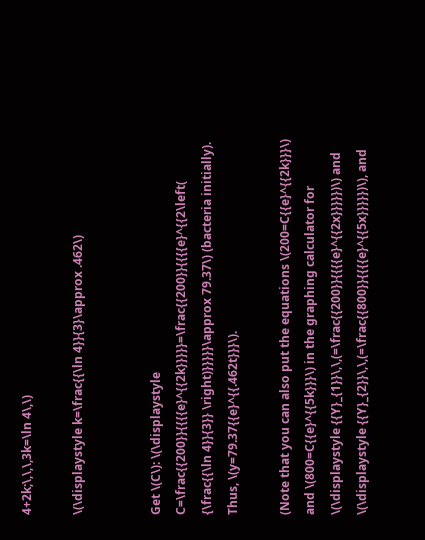4+2k;\,\,\,3k=\ln 4\,\)

\(\displaystyle k=\frac{{\ln 4}}{3}\approx .462\)


Get \(C\): \(\displaystyle C=\frac{{200}}{{{{e}^{{2k}}}}}=\frac{{200}}{{{{e}^{{2\left( {\frac{{\ln 4}}{3}} \right)}}}}}\approx 79.37\) (bacteria initially). Thus, \(y=79.37{{e}^{{.462t}}}\).

(Note that you can also put the equations \(200=C{{e}^{{2k}}}\) and \(800=C{{e}^{{5k}}}\) in the graphing calculator for \(\displaystyle {{Y}_{1}}\,\,(=\frac{{200}}{{{{e}^{{2x}}}}})\) and \(\displaystyle {{Y}_{2}}\,\,(=\frac{{800}}{{{{e}^{{5x}}}}})\), and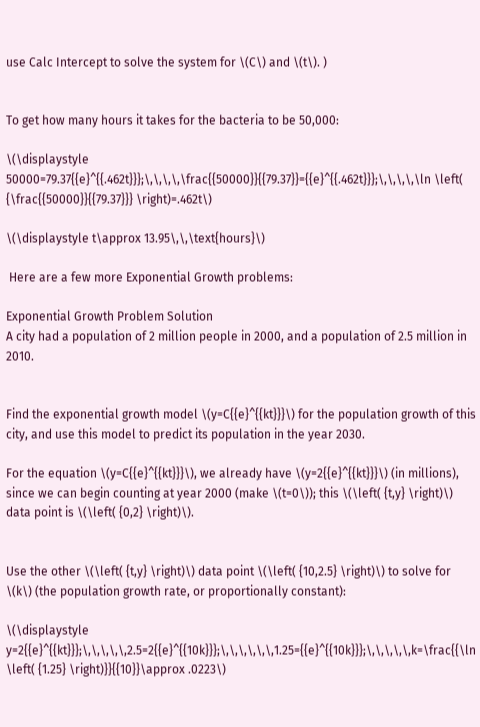use Calc Intercept to solve the system for \(C\) and \(t\). )


To get how many hours it takes for the bacteria to be 50,000:

\(\displaystyle 50000=79.37{{e}^{{.462t}}};\,\,\,\,\frac{{50000}}{{79.37}}={{e}^{{.462t}}};\,\,\,\,\ln \left( {\frac{{50000}}{{79.37}}} \right)=.462t\)

\(\displaystyle t\approx 13.95\,\,\text{hours}\)

 Here are a few more Exponential Growth problems:

Exponential Growth Problem Solution
A city had a population of 2 million people in 2000, and a population of 2.5 million in 2010.


Find the exponential growth model \(y=C{{e}^{{kt}}}\) for the population growth of this city, and use this model to predict its population in the year 2030.

For the equation \(y=C{{e}^{{kt}}}\), we already have \(y=2{{e}^{{kt}}}\) (in millions), since we can begin counting at year 2000 (make \(t=0\)); this \(\left( {t,y} \right)\) data point is \(\left( {0,2} \right)\).


Use the other \(\left( {t,y} \right)\) data point \(\left( {10,2.5} \right)\) to solve for \(k\) (the population growth rate, or proportionally constant):

\(\displaystyle y=2{{e}^{{kt}}};\,\,\,\,\,2.5=2{{e}^{{10k}}};\,\,\,\,\,\,1.25={{e}^{{10k}}};\,\,\,\,\,k=\frac{{\ln \left( {1.25} \right)}}{{10}}\approx .0223\)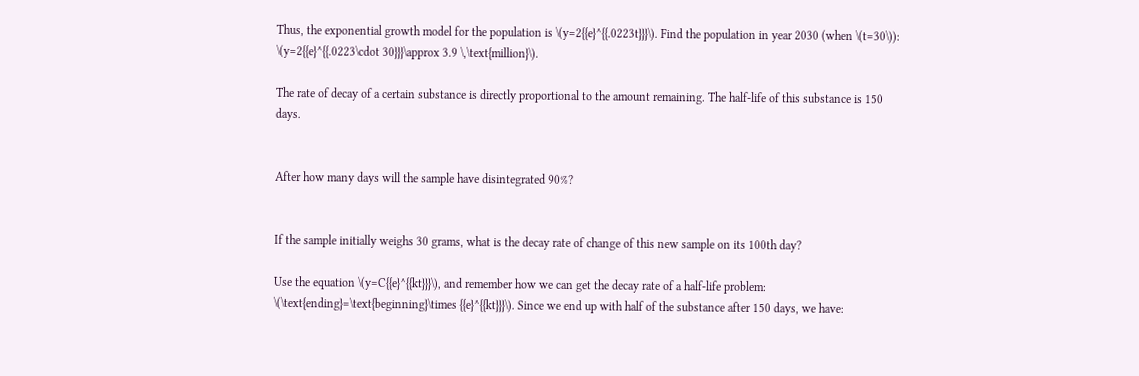Thus, the exponential growth model for the population is \(y=2{{e}^{{.0223t}}}\). Find the population in year 2030 (when \(t=30\)): \(y=2{{e}^{{.0223\cdot 30}}}\approx 3.9 \,\text{million}\).

The rate of decay of a certain substance is directly proportional to the amount remaining. The half-life of this substance is 150 days.


After how many days will the sample have disintegrated 90%?


If the sample initially weighs 30 grams, what is the decay rate of change of this new sample on its 100th day?

Use the equation \(y=C{{e}^{{kt}}}\), and remember how we can get the decay rate of a half-life problem: \(\text{ending}=\text{beginning}\times {{e}^{{kt}}}\). Since we end up with half of the substance after 150 days, we have: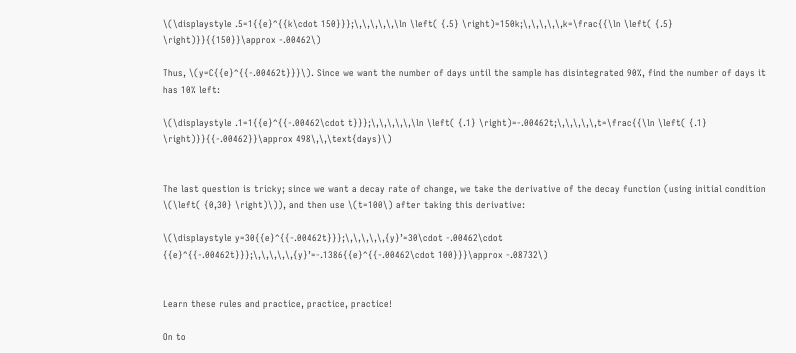\(\displaystyle .5=1{{e}^{{k\cdot 150}}};\,\,\,\,\,\ln \left( {.5} \right)=150k;\,\,\,\,\,k=\frac{{\ln \left( {.5} \right)}}{{150}}\approx -.00462\)

Thus, \(y=C{{e}^{{-.00462t}}}\). Since we want the number of days until the sample has disintegrated 90%, find the number of days it has 10% left:

\(\displaystyle .1=1{{e}^{{-.00462\cdot t}}};\,\,\,\,\,\ln \left( {.1} \right)=-.00462t;\,\,\,\,\,t=\frac{{\ln \left( {.1} \right)}}{{-.00462}}\approx 498\,\,\text{days}\)


The last question is tricky; since we want a decay rate of change, we take the derivative of the decay function (using initial condition \(\left( {0,30} \right)\)), and then use \(t=100\) after taking this derivative:

\(\displaystyle y=30{{e}^{{-.00462t}}};\,\,\,\,\,{y}’=30\cdot -.00462\cdot {{e}^{{-.00462t}}};\,\,\,\,\,{y}’=-.1386{{e}^{{-.00462\cdot 100}}}\approx -.08732\)


Learn these rules and practice, practice, practice!

On to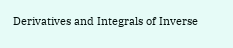Derivatives and Integrals of Inverse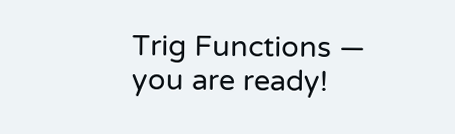Trig Functions — you are ready!